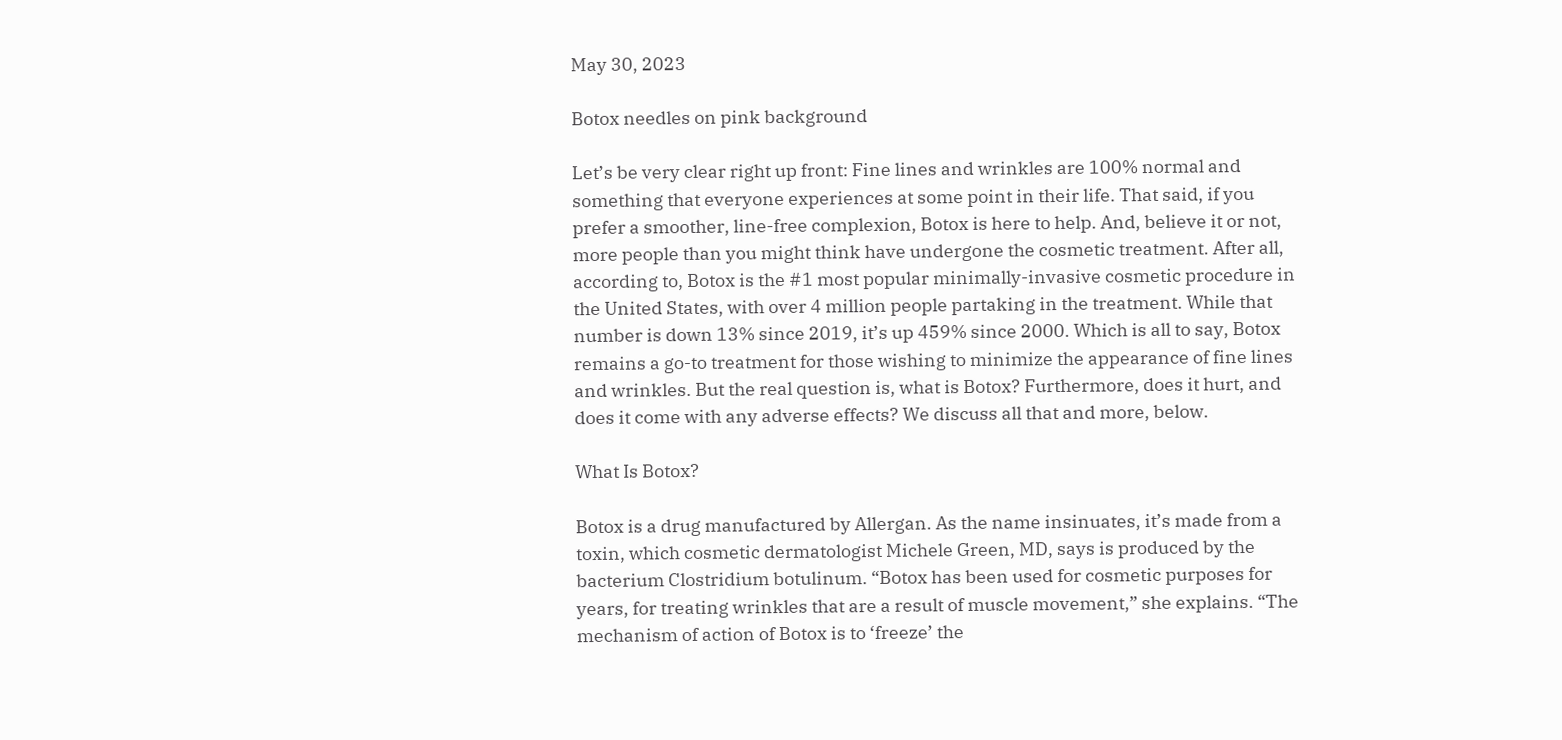May 30, 2023

Botox needles on pink background

Let’s be very clear right up front: Fine lines and wrinkles are 100% normal and something that everyone experiences at some point in their life. That said, if you prefer a smoother, line-free complexion, Botox is here to help. And, believe it or not, more people than you might think have undergone the cosmetic treatment. After all, according to, Botox is the #1 most popular minimally-invasive cosmetic procedure in the United States, with over 4 million people partaking in the treatment. While that number is down 13% since 2019, it’s up 459% since 2000. Which is all to say, Botox remains a go-to treatment for those wishing to minimize the appearance of fine lines and wrinkles. But the real question is, what is Botox? Furthermore, does it hurt, and does it come with any adverse effects? We discuss all that and more, below.

What Is Botox?

Botox is a drug manufactured by Allergan. As the name insinuates, it’s made from a toxin, which cosmetic dermatologist Michele Green, MD, says is produced by the bacterium Clostridium botulinum. “Botox has been used for cosmetic purposes for years, for treating wrinkles that are a result of muscle movement,” she explains. “The mechanism of action of Botox is to ‘freeze’ the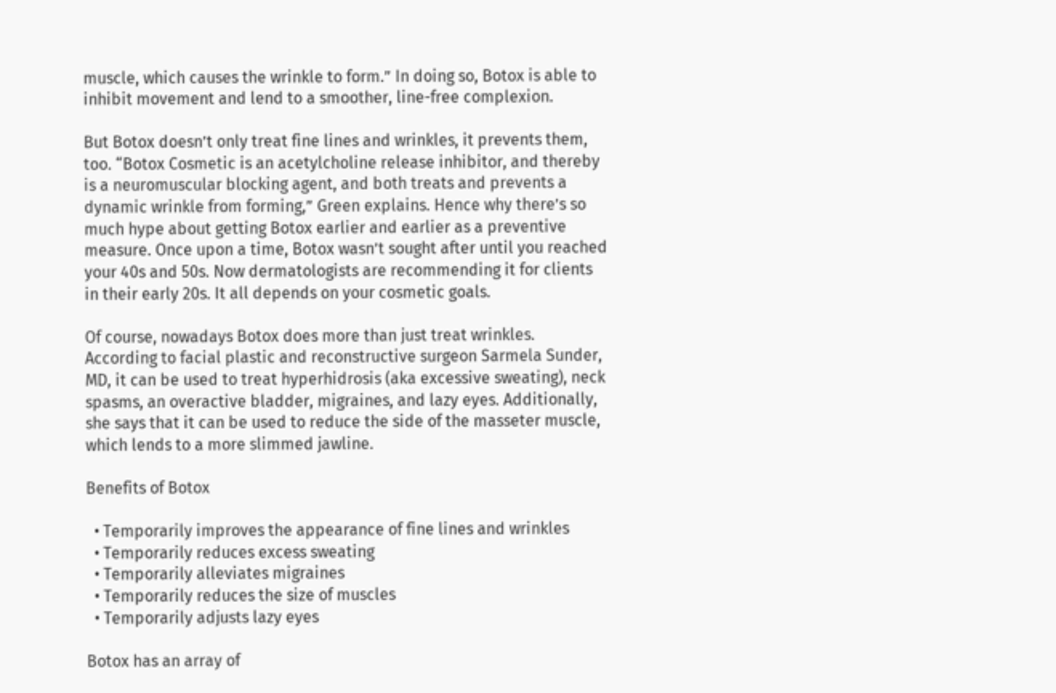muscle, which causes the wrinkle to form.” In doing so, Botox is able to inhibit movement and lend to a smoother, line-free complexion.

But Botox doesn’t only treat fine lines and wrinkles, it prevents them, too. “Botox Cosmetic is an acetylcholine release inhibitor, and thereby is a neuromuscular blocking agent, and both treats and prevents a dynamic wrinkle from forming,” Green explains. Hence why there’s so much hype about getting Botox earlier and earlier as a preventive measure. Once upon a time, Botox wasn’t sought after until you reached your 40s and 50s. Now dermatologists are recommending it for clients in their early 20s. It all depends on your cosmetic goals.

Of course, nowadays Botox does more than just treat wrinkles. According to facial plastic and reconstructive surgeon Sarmela Sunder, MD, it can be used to treat hyperhidrosis (aka excessive sweating), neck spasms, an overactive bladder, migraines, and lazy eyes. Additionally, she says that it can be used to reduce the side of the masseter muscle, which lends to a more slimmed jawline.

Benefits of Botox

  • Temporarily improves the appearance of fine lines and wrinkles
  • Temporarily reduces excess sweating
  • Temporarily alleviates migraines
  • Temporarily reduces the size of muscles
  • Temporarily adjusts lazy eyes

Botox has an array of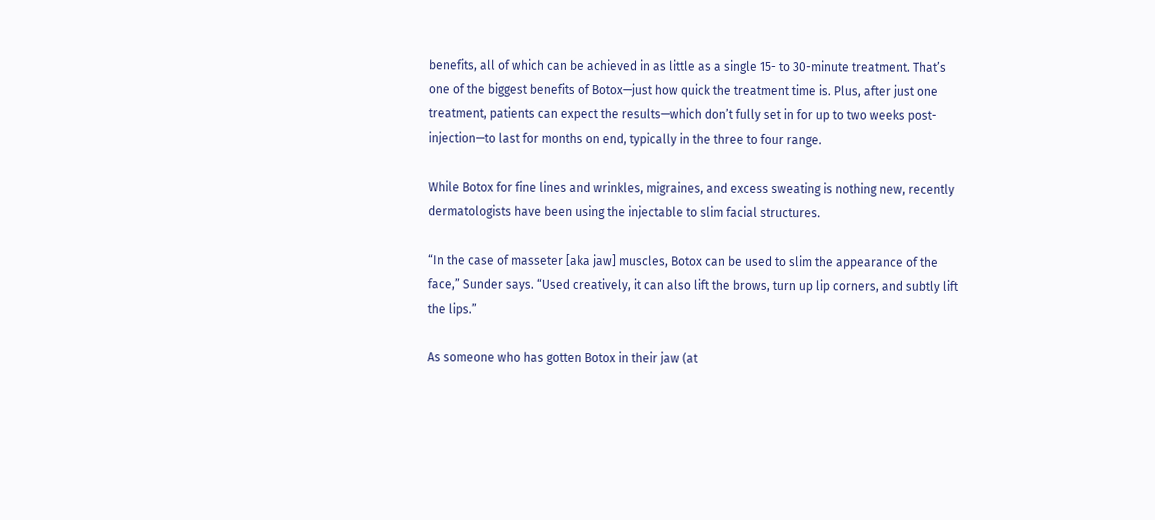benefits, all of which can be achieved in as little as a single 15- to 30-minute treatment. That’s one of the biggest benefits of Botox—just how quick the treatment time is. Plus, after just one treatment, patients can expect the results—which don’t fully set in for up to two weeks post-injection—to last for months on end, typically in the three to four range.

While Botox for fine lines and wrinkles, migraines, and excess sweating is nothing new, recently dermatologists have been using the injectable to slim facial structures.

“In the case of masseter [aka jaw] muscles, Botox can be used to slim the appearance of the face,” Sunder says. “Used creatively, it can also lift the brows, turn up lip corners, and subtly lift the lips.”

As someone who has gotten Botox in their jaw (at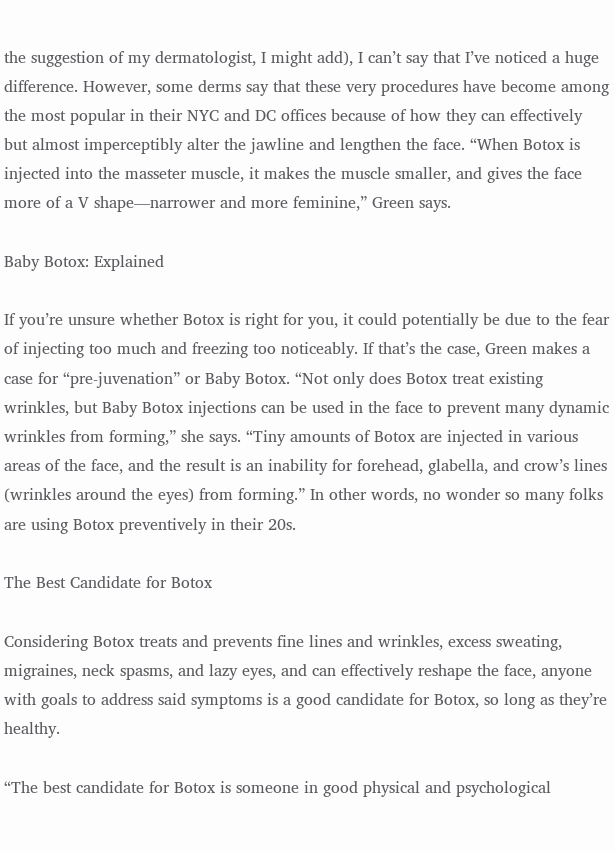the suggestion of my dermatologist, I might add), I can’t say that I’ve noticed a huge difference. However, some derms say that these very procedures have become among the most popular in their NYC and DC offices because of how they can effectively but almost imperceptibly alter the jawline and lengthen the face. “When Botox is injected into the masseter muscle, it makes the muscle smaller, and gives the face more of a V shape—narrower and more feminine,” Green says.

Baby Botox: Explained

If you’re unsure whether Botox is right for you, it could potentially be due to the fear of injecting too much and freezing too noticeably. If that’s the case, Green makes a case for “pre-juvenation” or Baby Botox. “Not only does Botox treat existing wrinkles, but Baby Botox injections can be used in the face to prevent many dynamic wrinkles from forming,” she says. “Tiny amounts of Botox are injected in various areas of the face, and the result is an inability for forehead, glabella, and crow’s lines (wrinkles around the eyes) from forming.” In other words, no wonder so many folks are using Botox preventively in their 20s.

The Best Candidate for Botox

Considering Botox treats and prevents fine lines and wrinkles, excess sweating, migraines, neck spasms, and lazy eyes, and can effectively reshape the face, anyone with goals to address said symptoms is a good candidate for Botox, so long as they’re healthy.

“The best candidate for Botox is someone in good physical and psychological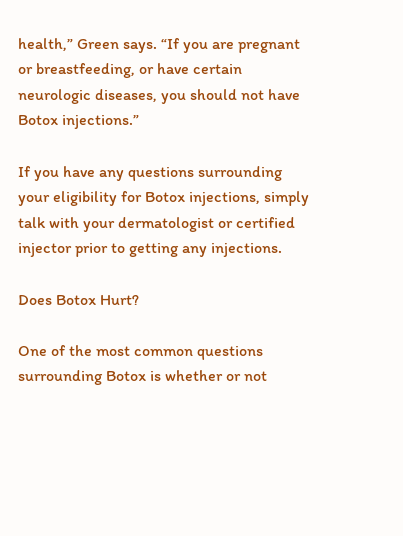health,” Green says. “If you are pregnant or breastfeeding, or have certain neurologic diseases, you should not have Botox injections.”

If you have any questions surrounding your eligibility for Botox injections, simply talk with your dermatologist or certified injector prior to getting any injections.

Does Botox Hurt?

One of the most common questions surrounding Botox is whether or not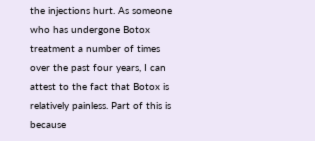the injections hurt. As someone who has undergone Botox treatment a number of times over the past four years, I can attest to the fact that Botox is relatively painless. Part of this is because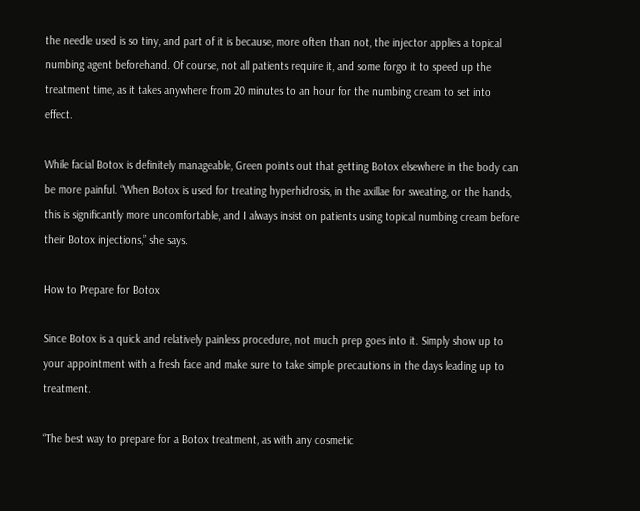the needle used is so tiny, and part of it is because, more often than not, the injector applies a topical numbing agent beforehand. Of course, not all patients require it, and some forgo it to speed up the treatment time, as it takes anywhere from 20 minutes to an hour for the numbing cream to set into effect.

While facial Botox is definitely manageable, Green points out that getting Botox elsewhere in the body can be more painful. “When Botox is used for treating hyperhidrosis, in the axillae for sweating, or the hands, this is significantly more uncomfortable, and I always insist on patients using topical numbing cream before their Botox injections,” she says.

How to Prepare for Botox

Since Botox is a quick and relatively painless procedure, not much prep goes into it. Simply show up to your appointment with a fresh face and make sure to take simple precautions in the days leading up to treatment.

“The best way to prepare for a Botox treatment, as with any cosmetic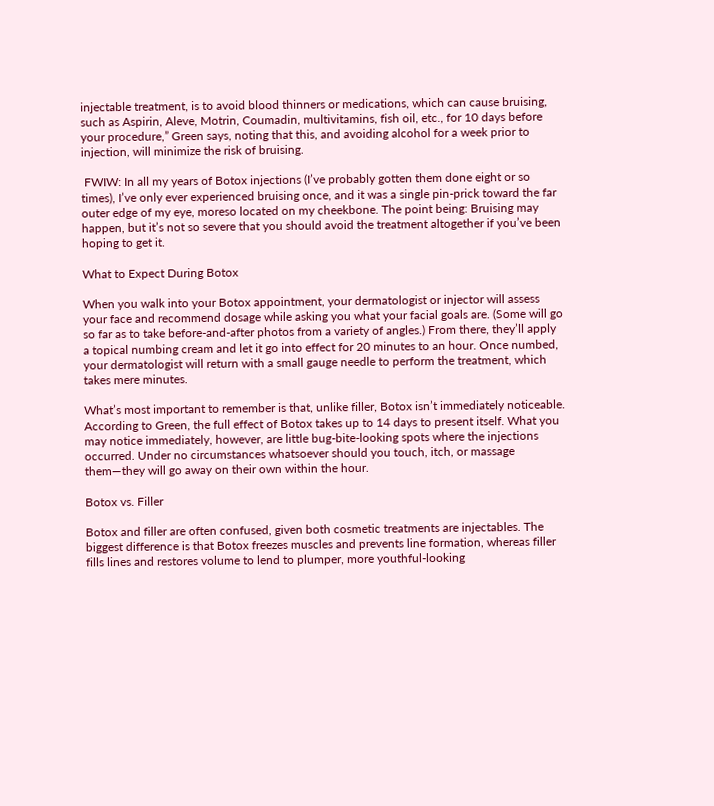injectable treatment, is to avoid blood thinners or medications, which can cause bruising, such as Aspirin, Aleve, Motrin, Coumadin, multivitamins, fish oil, etc., for 10 days before your procedure,” Green says, noting that this, and avoiding alcohol for a week prior to injection, will minimize the risk of bruising.

 FWIW: In all my years of Botox injections (I’ve probably gotten them done eight or so times), I’ve only ever experienced bruising once, and it was a single pin-prick toward the far outer edge of my eye, moreso located on my cheekbone. The point being: Bruising may happen, but it’s not so severe that you should avoid the treatment altogether if you’ve been hoping to get it.

What to Expect During Botox

When you walk into your Botox appointment, your dermatologist or injector will assess your face and recommend dosage while asking you what your facial goals are. (Some will go so far as to take before-and-after photos from a variety of angles.) From there, they’ll apply a topical numbing cream and let it go into effect for 20 minutes to an hour. Once numbed, your dermatologist will return with a small gauge needle to perform the treatment, which takes mere minutes.

What’s most important to remember is that, unlike filler, Botox isn’t immediately noticeable. According to Green, the full effect of Botox takes up to 14 days to present itself. What you may notice immediately, however, are little bug-bite-looking spots where the injections occurred. Under no circumstances whatsoever should you touch, itch, or massage them—they will go away on their own within the hour.

Botox vs. Filler

Botox and filler are often confused, given both cosmetic treatments are injectables. The biggest difference is that Botox freezes muscles and prevents line formation, whereas filler fills lines and restores volume to lend to plumper, more youthful-looking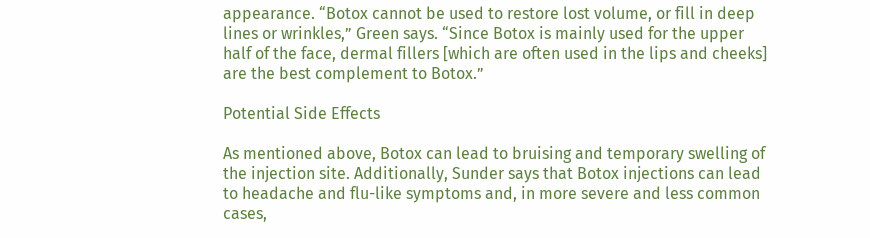appearance. “Botox cannot be used to restore lost volume, or fill in deep lines or wrinkles,” Green says. “Since Botox is mainly used for the upper half of the face, dermal fillers [which are often used in the lips and cheeks] are the best complement to Botox.”

Potential Side Effects

As mentioned above, Botox can lead to bruising and temporary swelling of the injection site. Additionally, Sunder says that Botox injections can lead to headache and flu-like symptoms and, in more severe and less common cases,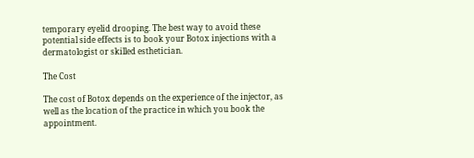temporary eyelid drooping. The best way to avoid these potential side effects is to book your Botox injections with a dermatologist or skilled esthetician.

The Cost

The cost of Botox depends on the experience of the injector, as well as the location of the practice in which you book the appointment.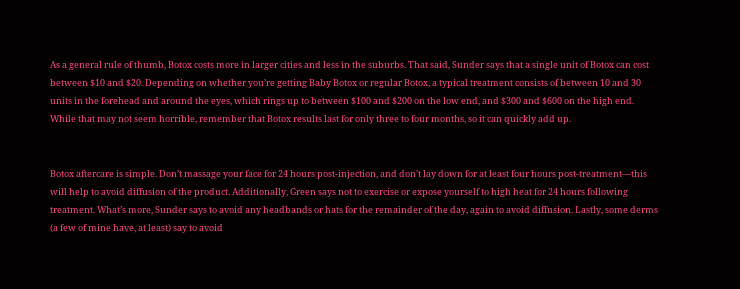As a general rule of thumb, Botox costs more in larger cities and less in the suburbs. That said, Sunder says that a single unit of Botox can cost between $10 and $20. Depending on whether you’re getting Baby Botox or regular Botox, a typical treatment consists of between 10 and 30 units in the forehead and around the eyes, which rings up to between $100 and $200 on the low end, and $300 and $600 on the high end. While that may not seem horrible, remember that Botox results last for only three to four months, so it can quickly add up.


Botox aftercare is simple. Don’t massage your face for 24 hours post-injection, and don’t lay down for at least four hours post-treatment—this will help to avoid diffusion of the product. Additionally, Green says not to exercise or expose yourself to high heat for 24 hours following treatment. What’s more, Sunder says to avoid any headbands or hats for the remainder of the day, again to avoid diffusion. Lastly, some derms (a few of mine have, at least) say to avoid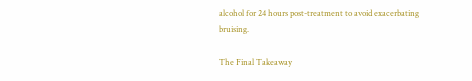alcohol for 24 hours post-treatment to avoid exacerbating bruising.

The Final Takeaway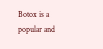Botox is a popular and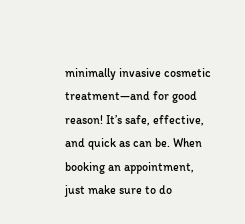minimally invasive cosmetic treatment—and for good reason! It’s safe, effective, and quick as can be. When booking an appointment, just make sure to do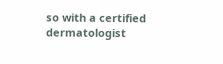so with a certified dermatologist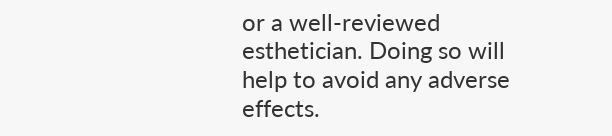or a well-reviewed esthetician. Doing so will help to avoid any adverse effects.